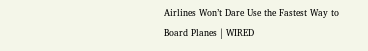Airlines Won’t Dare Use the Fastest Way to Board Planes | WIRED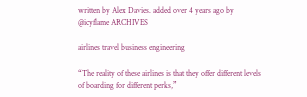written by Alex Davies. added over 4 years ago by @icyflame ARCHIVES

airlines travel business engineering

“The reality of these airlines is that they offer different levels of boarding for different perks,”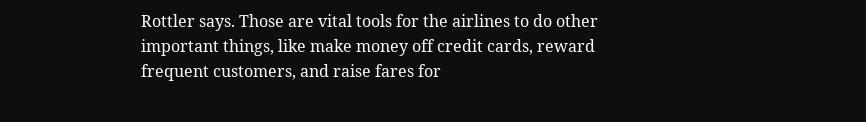Rottler says. Those are vital tools for the airlines to do other important things, like make money off credit cards, reward frequent customers, and raise fares for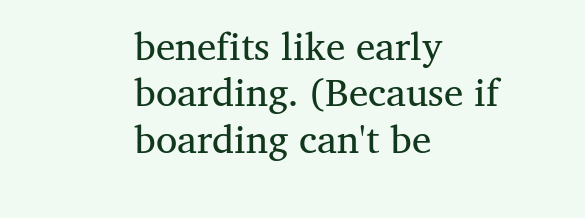benefits like early boarding. (Because if boarding can't be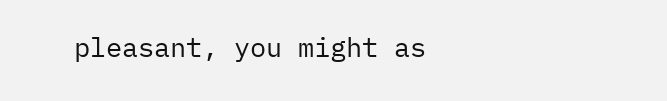pleasant, you might as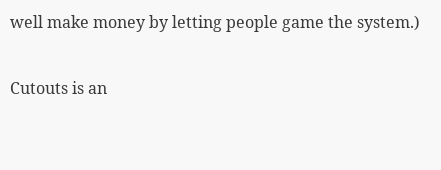well make money by letting people game the system.)

Cutouts is an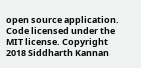open source application. Code licensed under the MIT license. Copyright 2018 Siddharth Kannan